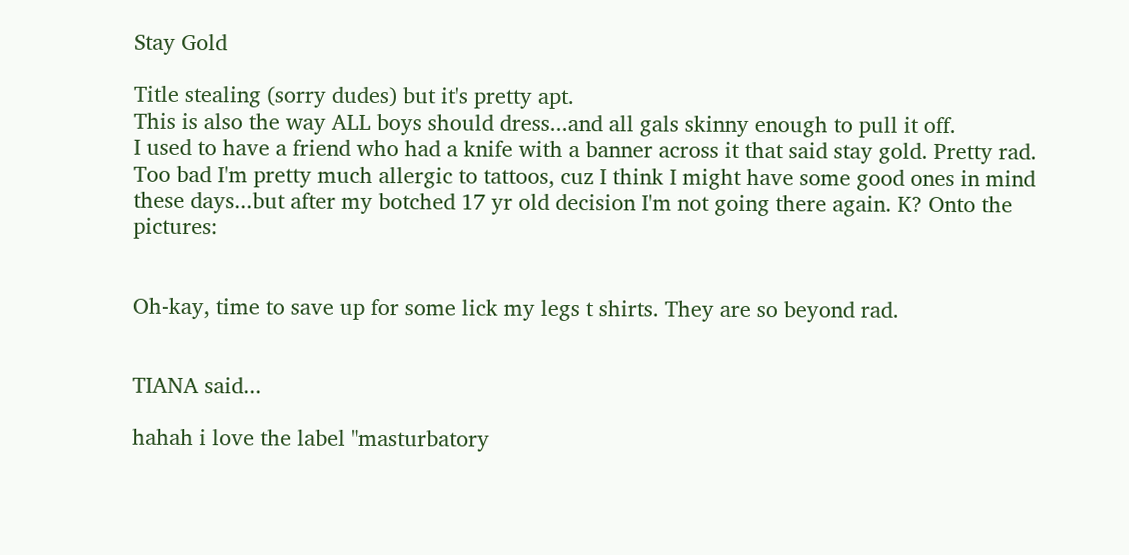Stay Gold

Title stealing (sorry dudes) but it's pretty apt.
This is also the way ALL boys should dress...and all gals skinny enough to pull it off.
I used to have a friend who had a knife with a banner across it that said stay gold. Pretty rad.
Too bad I'm pretty much allergic to tattoos, cuz I think I might have some good ones in mind these days...but after my botched 17 yr old decision I'm not going there again. K? Onto the pictures:


Oh-kay, time to save up for some lick my legs t shirts. They are so beyond rad.


TIANA said...

hahah i love the label "masturbatory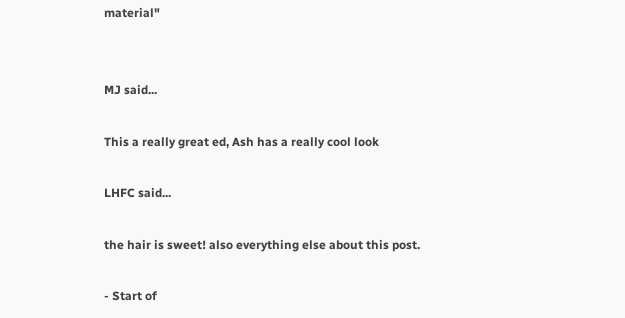material"


MJ said...

This a really great ed, Ash has a really cool look

LHFC said...

the hair is sweet! also everything else about this post.

- Start of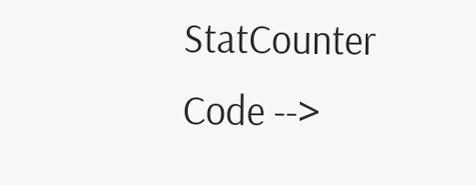StatCounter Code -->